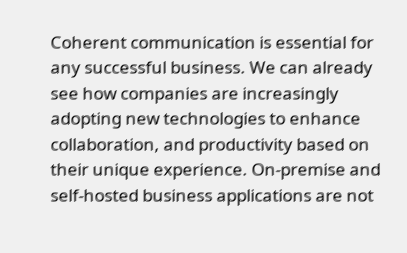Coherent communication is essential for any successful business. We can already see how companies are increasingly adopting new technologies to enhance collaboration, and productivity based on their unique experience. On-premise and self-hosted business applications are not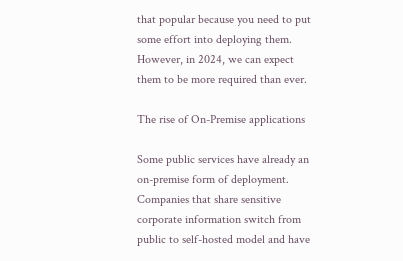that popular because you need to put some effort into deploying them. However, in 2024, we can expect them to be more required than ever.

The rise of On-Premise applications

Some public services have already an on-premise form of deployment. Companies that share sensitive corporate information switch from public to self-hosted model and have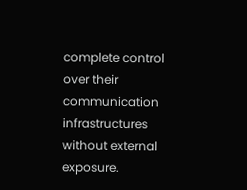complete control over their communication infrastructures without external exposure.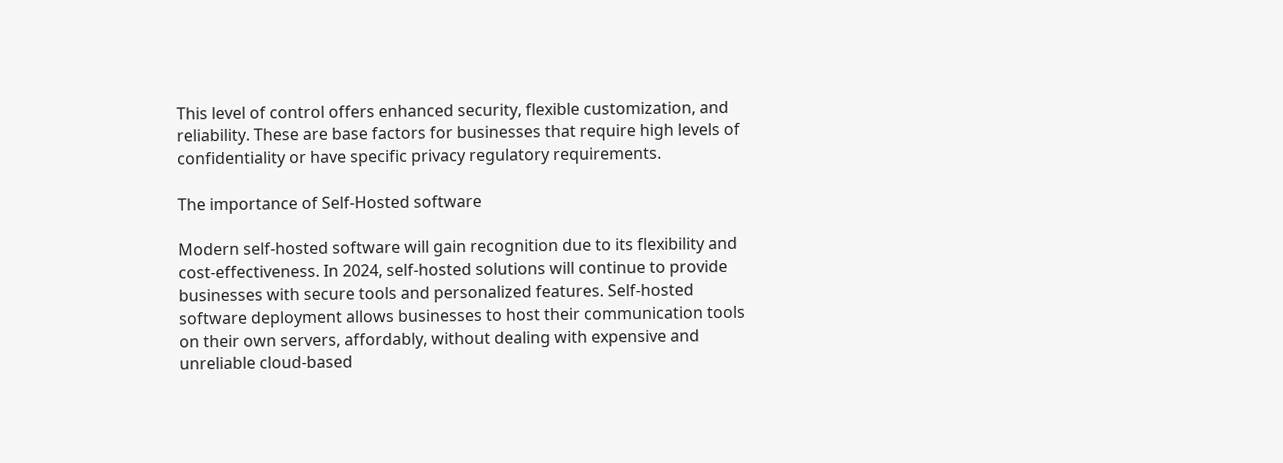This level of control offers enhanced security, flexible customization, and reliability. These are base factors for businesses that require high levels of confidentiality or have specific privacy regulatory requirements.

The importance of Self-Hosted software

Modern self-hosted software will gain recognition due to its flexibility and cost-effectiveness. In 2024, self-hosted solutions will continue to provide businesses with secure tools and personalized features. Self-hosted software deployment allows businesses to host their communication tools on their own servers, affordably, without dealing with expensive and unreliable cloud-based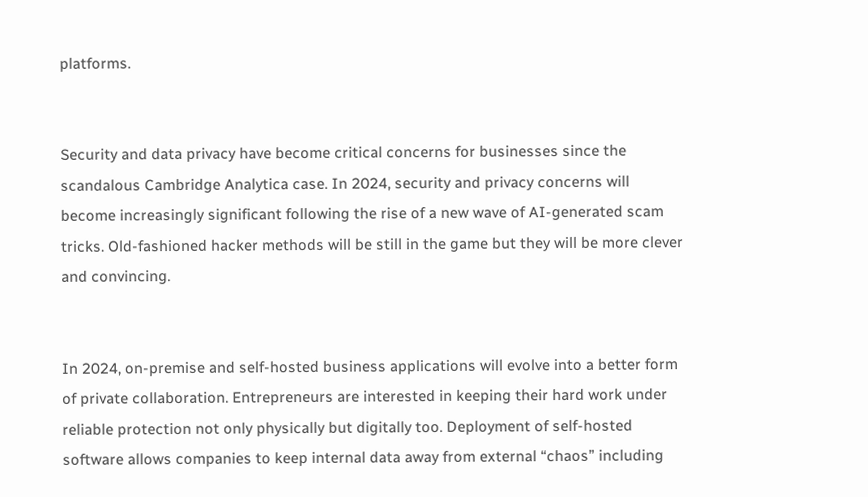platforms.


Security and data privacy have become critical concerns for businesses since the scandalous Cambridge Analytica case. In 2024, security and privacy concerns will become increasingly significant following the rise of a new wave of AI-generated scam tricks. Old-fashioned hacker methods will be still in the game but they will be more clever and convincing.


In 2024, on-premise and self-hosted business applications will evolve into a better form of private collaboration. Entrepreneurs are interested in keeping their hard work under reliable protection not only physically but digitally too. Deployment of self-hosted software allows companies to keep internal data away from external “chaos” including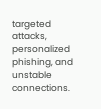targeted attacks, personalized phishing, and unstable connections.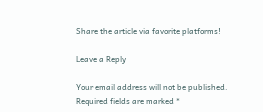Share the article via favorite platforms!

Leave a Reply

Your email address will not be published. Required fields are marked *